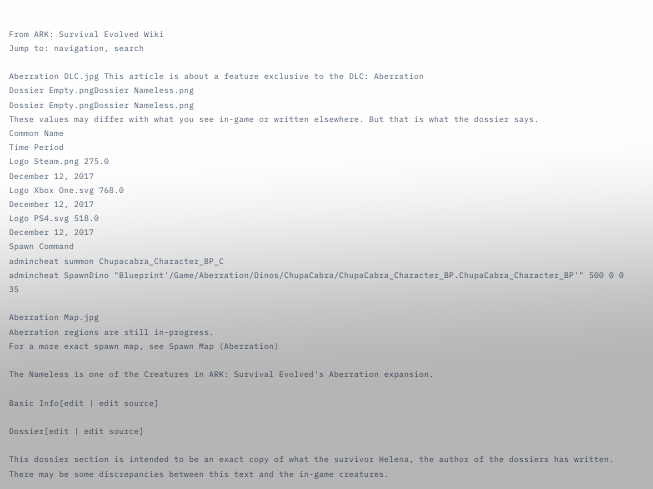From ARK: Survival Evolved Wiki
Jump to: navigation, search

Aberration DLC.jpg This article is about a feature exclusive to the DLC: Aberration
Dossier Empty.pngDossier Nameless.png
Dossier Empty.pngDossier Nameless.png
These values may differ with what you see in-game or written elsewhere. But that is what the dossier says.
Common Name
Time Period
Logo Steam.png 275.0
December 12, 2017
Logo Xbox One.svg 768.0
December 12, 2017
Logo PS4.svg 518.0
December 12, 2017
Spawn Command
admincheat summon Chupacabra_Character_BP_C
admincheat SpawnDino "Blueprint'/Game/Aberration/Dinos/ChupaCabra/ChupaCabra_Character_BP.ChupaCabra_Character_BP'" 500 0 0 35

Aberration Map.jpg
Aberration regions are still in-progress.
For a more exact spawn map, see Spawn Map (Aberration)

The Nameless is one of the Creatures in ARK: Survival Evolved's Aberration expansion.

Basic Info[edit | edit source]

Dossier[edit | edit source]

This dossier section is intended to be an exact copy of what the survivor Helena, the author of the dossiers has written. There may be some discrepancies between this text and the in-game creatures.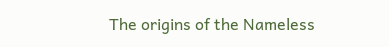The origins of the Nameless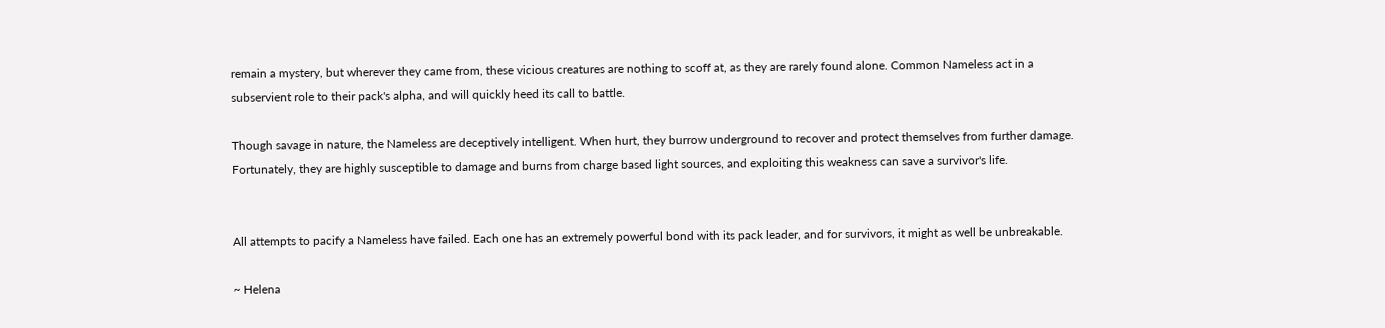remain a mystery, but wherever they came from, these vicious creatures are nothing to scoff at, as they are rarely found alone. Common Nameless act in a subservient role to their pack's alpha, and will quickly heed its call to battle.

Though savage in nature, the Nameless are deceptively intelligent. When hurt, they burrow underground to recover and protect themselves from further damage. Fortunately, they are highly susceptible to damage and burns from charge based light sources, and exploiting this weakness can save a survivor's life.


All attempts to pacify a Nameless have failed. Each one has an extremely powerful bond with its pack leader, and for survivors, it might as well be unbreakable.

~ Helena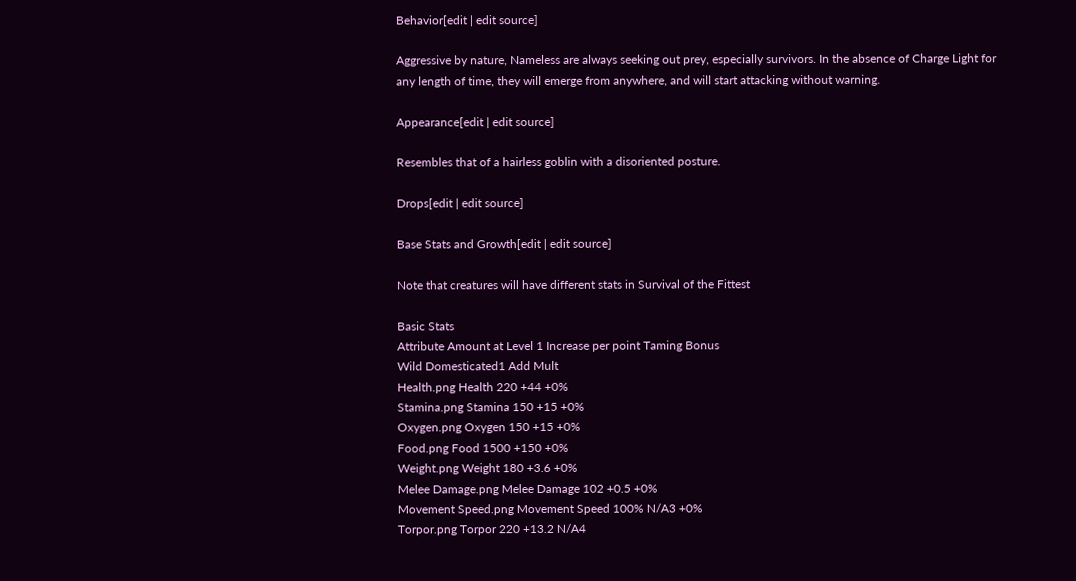Behavior[edit | edit source]

Aggressive by nature, Nameless are always seeking out prey, especially survivors. In the absence of Charge Light for any length of time, they will emerge from anywhere, and will start attacking without warning.

Appearance[edit | edit source]

Resembles that of a hairless goblin with a disoriented posture.

Drops[edit | edit source]

Base Stats and Growth[edit | edit source]

Note that creatures will have different stats in Survival of the Fittest

Basic Stats
Attribute Amount at Level 1 Increase per point Taming Bonus
Wild Domesticated1 Add Mult
Health.png Health 220 +44 +0%
Stamina.png Stamina 150 +15 +0%
Oxygen.png Oxygen 150 +15 +0%
Food.png Food 1500 +150 +0%
Weight.png Weight 180 +3.6 +0%
Melee Damage.png Melee Damage 102 +0.5 +0%
Movement Speed.png Movement Speed 100% N/A3 +0%
Torpor.png Torpor 220 +13.2 N/A4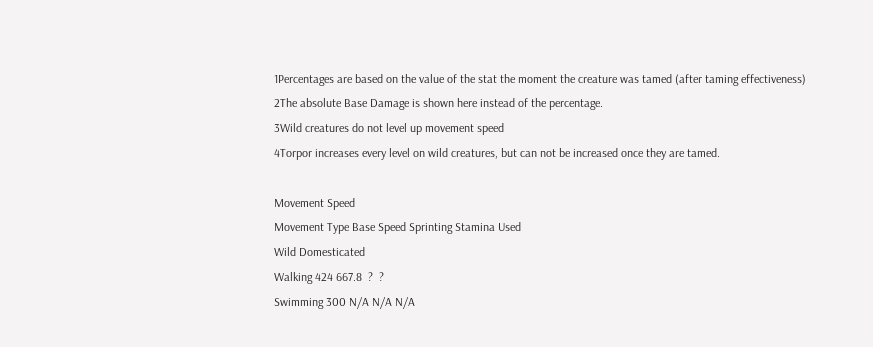1Percentages are based on the value of the stat the moment the creature was tamed (after taming effectiveness)
2The absolute Base Damage is shown here instead of the percentage.
3Wild creatures do not level up movement speed
4Torpor increases every level on wild creatures, but can not be increased once they are tamed.

Movement Speed
Movement Type Base Speed Sprinting Stamina Used
Wild Domesticated
Walking 424 667.8  ?  ?
Swimming 300 N/A N/A N/A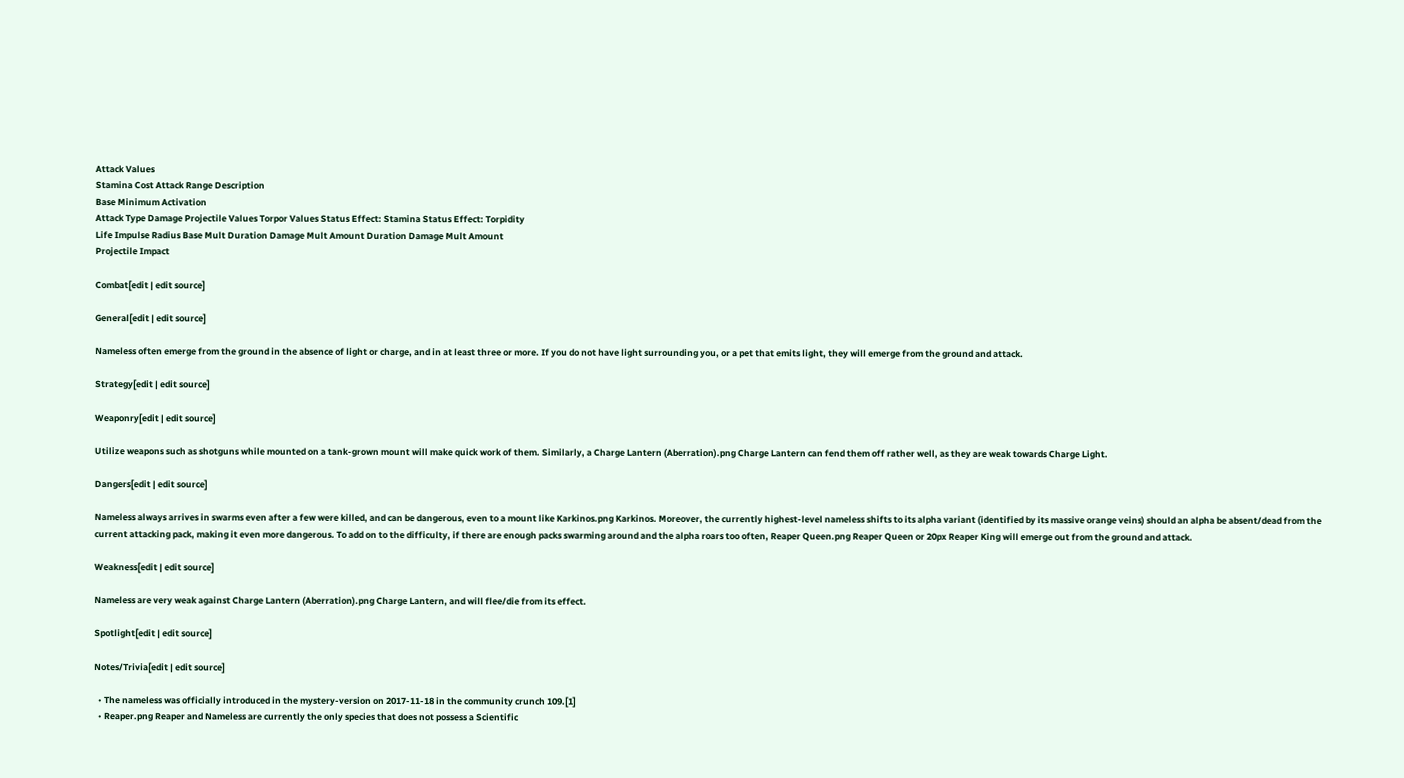Attack Values
Stamina Cost Attack Range Description
Base Minimum Activation
Attack Type Damage Projectile Values Torpor Values Status Effect: Stamina Status Effect: Torpidity
Life Impulse Radius Base Mult Duration Damage Mult Amount Duration Damage Mult Amount
Projectile Impact

Combat[edit | edit source]

General[edit | edit source]

Nameless often emerge from the ground in the absence of light or charge, and in at least three or more. If you do not have light surrounding you, or a pet that emits light, they will emerge from the ground and attack.

Strategy[edit | edit source]

Weaponry[edit | edit source]

Utilize weapons such as shotguns while mounted on a tank-grown mount will make quick work of them. Similarly, a Charge Lantern (Aberration).png Charge Lantern can fend them off rather well, as they are weak towards Charge Light.

Dangers[edit | edit source]

Nameless always arrives in swarms even after a few were killed, and can be dangerous, even to a mount like Karkinos.png Karkinos. Moreover, the currently highest-level nameless shifts to its alpha variant (identified by its massive orange veins) should an alpha be absent/dead from the current attacking pack, making it even more dangerous. To add on to the difficulty, if there are enough packs swarming around and the alpha roars too often, Reaper Queen.png Reaper Queen or 20px Reaper King will emerge out from the ground and attack.

Weakness[edit | edit source]

Nameless are very weak against Charge Lantern (Aberration).png Charge Lantern, and will flee/die from its effect.

Spotlight[edit | edit source]

Notes/Trivia[edit | edit source]

  • The nameless was officially introduced in the mystery-version on 2017-11-18 in the community crunch 109.[1]
  • Reaper.png Reaper and Nameless are currently the only species that does not possess a Scientific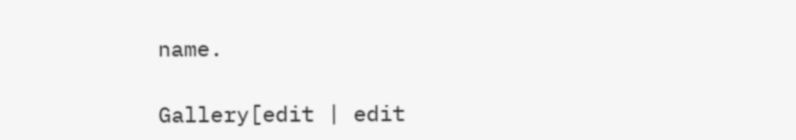name.

Gallery[edit | edit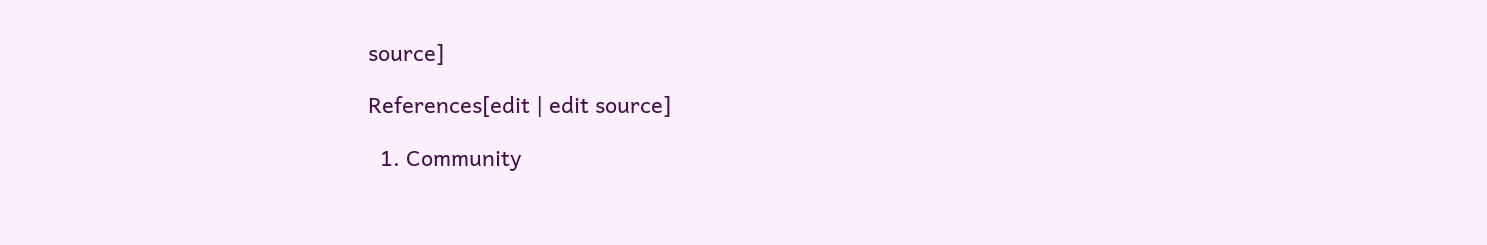source]

References[edit | edit source]

  1. Community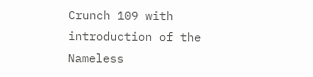Crunch 109 with introduction of the Nameless